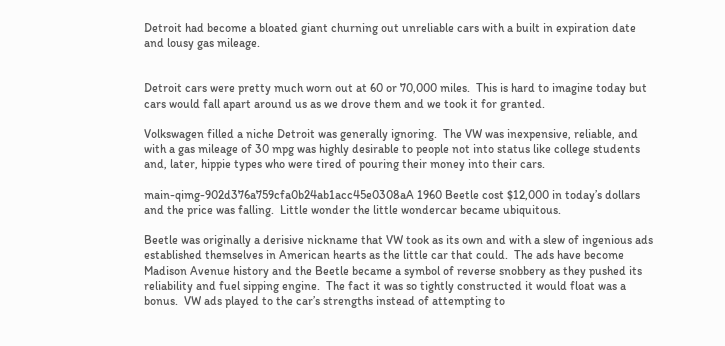Detroit had become a bloated giant churning out unreliable cars with a built in expiration date and lousy gas mileage.


Detroit cars were pretty much worn out at 60 or 70,000 miles.  This is hard to imagine today but cars would fall apart around us as we drove them and we took it for granted.

Volkswagen filled a niche Detroit was generally ignoring.  The VW was inexpensive, reliable, and with a gas mileage of 30 mpg was highly desirable to people not into status like college students and, later, hippie types who were tired of pouring their money into their cars.

main-qimg-902d376a759cfa0b24ab1acc45e0308aA 1960 Beetle cost $12,000 in today’s dollars and the price was falling.  Little wonder the little wondercar became ubiquitous.

Beetle was originally a derisive nickname that VW took as its own and with a slew of ingenious ads established themselves in American hearts as the little car that could.  The ads have become Madison Avenue history and the Beetle became a symbol of reverse snobbery as they pushed its reliability and fuel sipping engine.  The fact it was so tightly constructed it would float was a bonus.  VW ads played to the car’s strengths instead of attempting to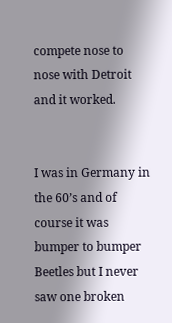compete nose to nose with Detroit and it worked.


I was in Germany in the 60’s and of course it was bumper to bumper Beetles but I never saw one broken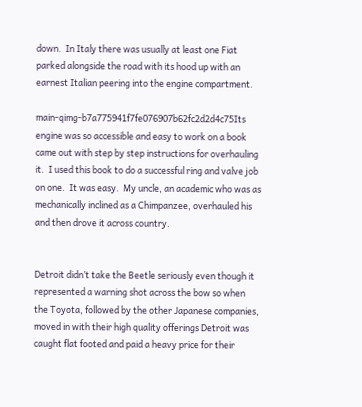down.  In Italy there was usually at least one Fiat parked alongside the road with its hood up with an earnest Italian peering into the engine compartment.

main-qimg-b7a775941f7fe076907b62fc2d2d4c75Its engine was so accessible and easy to work on a book came out with step by step instructions for overhauling it.  I used this book to do a successful ring and valve job on one.  It was easy.  My uncle, an academic who was as mechanically inclined as a Chimpanzee, overhauled his and then drove it across country.


Detroit didn’t take the Beetle seriously even though it represented a warning shot across the bow so when the Toyota, followed by the other Japanese companies, moved in with their high quality offerings Detroit was caught flat footed and paid a heavy price for their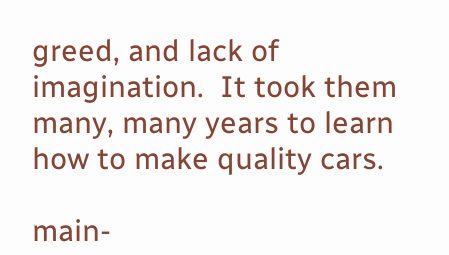greed, and lack of imagination.  It took them many, many years to learn how to make quality cars.

main-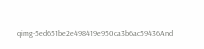qimg-5ed651be2e498419e950ca3b6ac59436And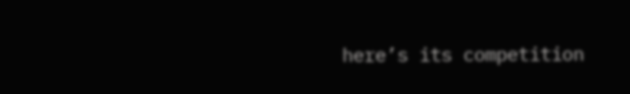here’s its competition